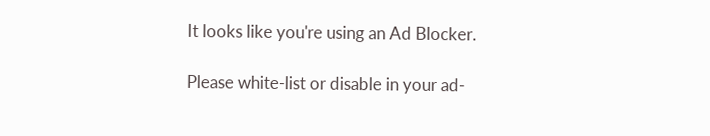It looks like you're using an Ad Blocker.

Please white-list or disable in your ad-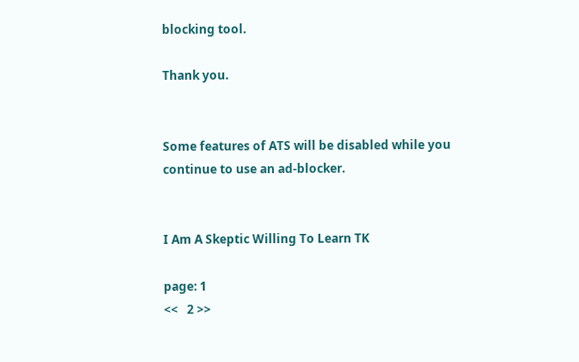blocking tool.

Thank you.


Some features of ATS will be disabled while you continue to use an ad-blocker.


I Am A Skeptic Willing To Learn TK

page: 1
<<   2 >>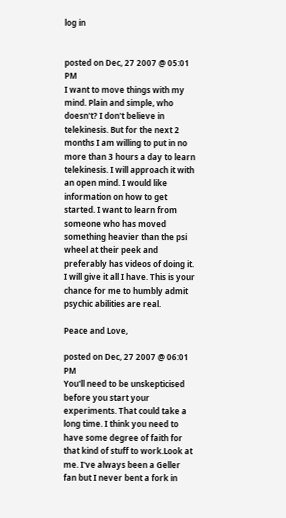log in


posted on Dec, 27 2007 @ 05:01 PM
I want to move things with my mind. Plain and simple, who doesn't? I don't believe in telekinesis. But for the next 2 months I am willing to put in no more than 3 hours a day to learn telekinesis. I will approach it with an open mind. I would like information on how to get started. I want to learn from someone who has moved something heavier than the psi wheel at their peek and preferably has videos of doing it. I will give it all I have. This is your chance for me to humbly admit psychic abilities are real.

Peace and Love,

posted on Dec, 27 2007 @ 06:01 PM
You'll need to be unskepticised before you start your experiments. That could take a long time. I think you need to have some degree of faith for that kind of stuff to work.Look at me. I've always been a Geller fan but I never bent a fork in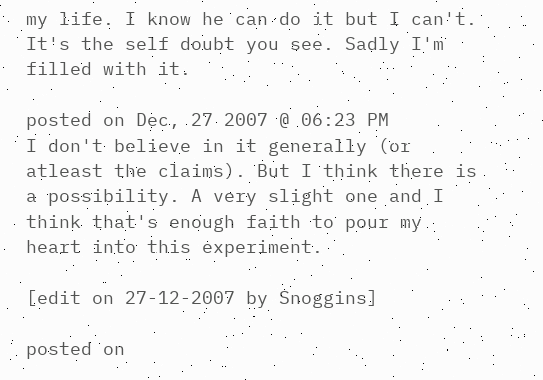my life. I know he can do it but I can't. It's the self doubt you see. Sadly I'm filled with it.

posted on Dec, 27 2007 @ 06:23 PM
I don't believe in it generally (or atleast the claims). But I think there is a possibility. A very slight one and I think that's enough faith to pour my heart into this experiment.

[edit on 27-12-2007 by Snoggins]

posted on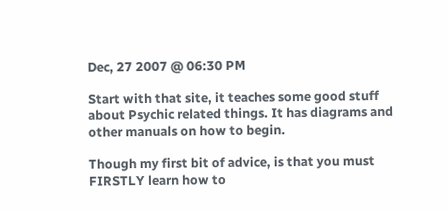Dec, 27 2007 @ 06:30 PM

Start with that site, it teaches some good stuff about Psychic related things. It has diagrams and other manuals on how to begin.

Though my first bit of advice, is that you must FIRSTLY learn how to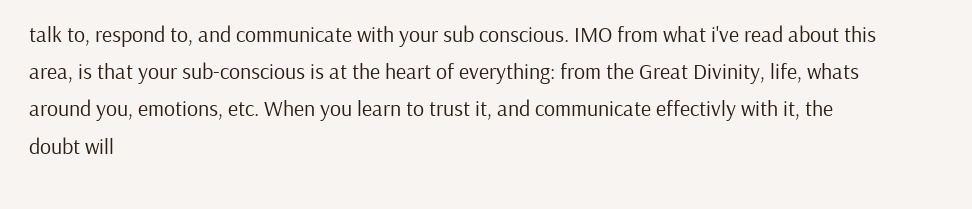talk to, respond to, and communicate with your sub conscious. IMO from what i've read about this area, is that your sub-conscious is at the heart of everything: from the Great Divinity, life, whats around you, emotions, etc. When you learn to trust it, and communicate effectivly with it, the doubt will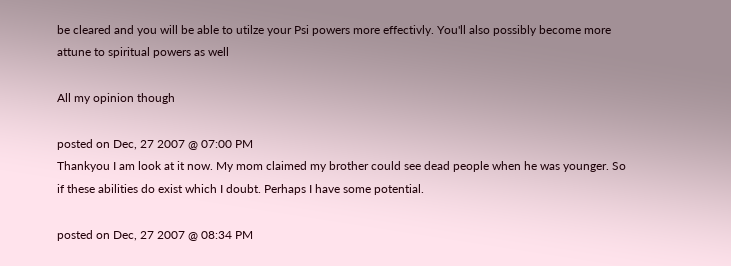be cleared and you will be able to utilze your Psi powers more effectivly. You'll also possibly become more attune to spiritual powers as well

All my opinion though

posted on Dec, 27 2007 @ 07:00 PM
Thankyou I am look at it now. My mom claimed my brother could see dead people when he was younger. So if these abilities do exist which I doubt. Perhaps I have some potential.

posted on Dec, 27 2007 @ 08:34 PM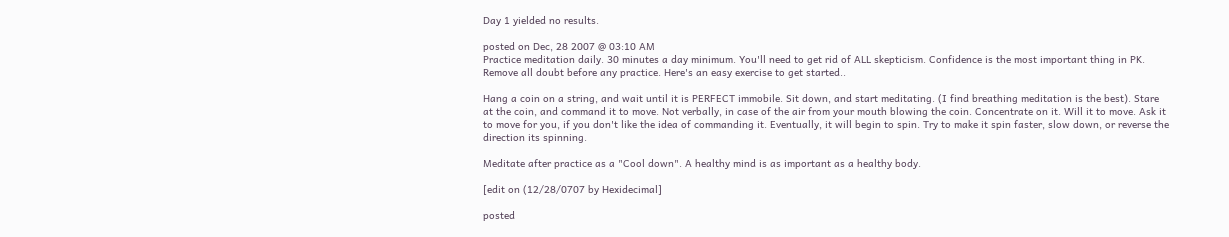Day 1 yielded no results.

posted on Dec, 28 2007 @ 03:10 AM
Practice meditation daily. 30 minutes a day minimum. You'll need to get rid of ALL skepticism. Confidence is the most important thing in PK. Remove all doubt before any practice. Here's an easy exercise to get started..

Hang a coin on a string, and wait until it is PERFECT immobile. Sit down, and start meditating. (I find breathing meditation is the best). Stare at the coin, and command it to move. Not verbally, in case of the air from your mouth blowing the coin. Concentrate on it. Will it to move. Ask it to move for you, if you don't like the idea of commanding it. Eventually, it will begin to spin. Try to make it spin faster, slow down, or reverse the direction its spinning.

Meditate after practice as a "Cool down". A healthy mind is as important as a healthy body.

[edit on (12/28/0707 by Hexidecimal]

posted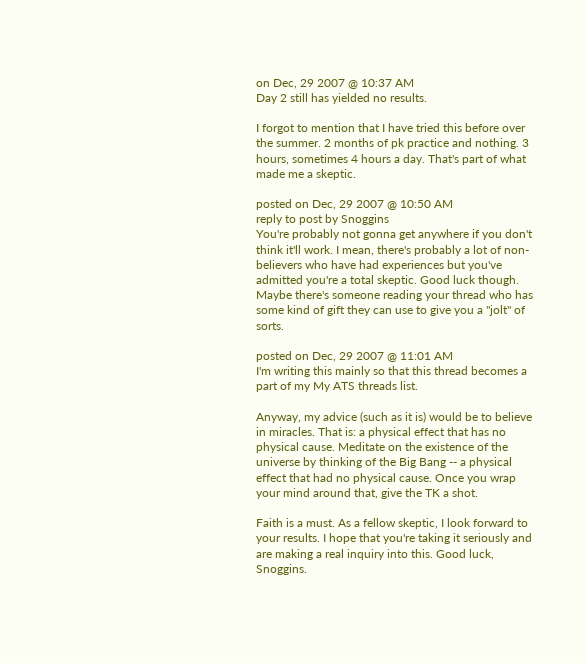on Dec, 29 2007 @ 10:37 AM
Day 2 still has yielded no results.

I forgot to mention that I have tried this before over the summer. 2 months of pk practice and nothing. 3 hours, sometimes 4 hours a day. That's part of what made me a skeptic.

posted on Dec, 29 2007 @ 10:50 AM
reply to post by Snoggins
You're probably not gonna get anywhere if you don't think it'll work. I mean, there's probably a lot of non-believers who have had experiences but you've admitted you're a total skeptic. Good luck though. Maybe there's someone reading your thread who has some kind of gift they can use to give you a "jolt" of sorts.

posted on Dec, 29 2007 @ 11:01 AM
I'm writing this mainly so that this thread becomes a part of my My ATS threads list.

Anyway, my advice (such as it is) would be to believe in miracles. That is: a physical effect that has no physical cause. Meditate on the existence of the universe by thinking of the Big Bang -- a physical effect that had no physical cause. Once you wrap your mind around that, give the TK a shot.

Faith is a must. As a fellow skeptic, I look forward to your results. I hope that you're taking it seriously and are making a real inquiry into this. Good luck, Snoggins.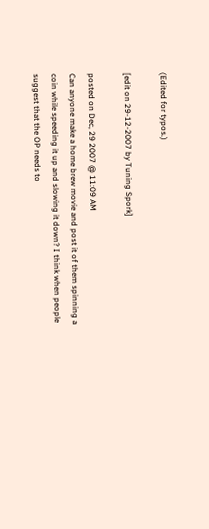(Edited for typos.)

[edit on 29-12-2007 by Tuning Spork]

posted on Dec, 29 2007 @ 11:09 AM
Can anyone make a home brew movie and post it of them spinning a coin while speeding it up and slowing it down? I think when people suggest that the OP needs to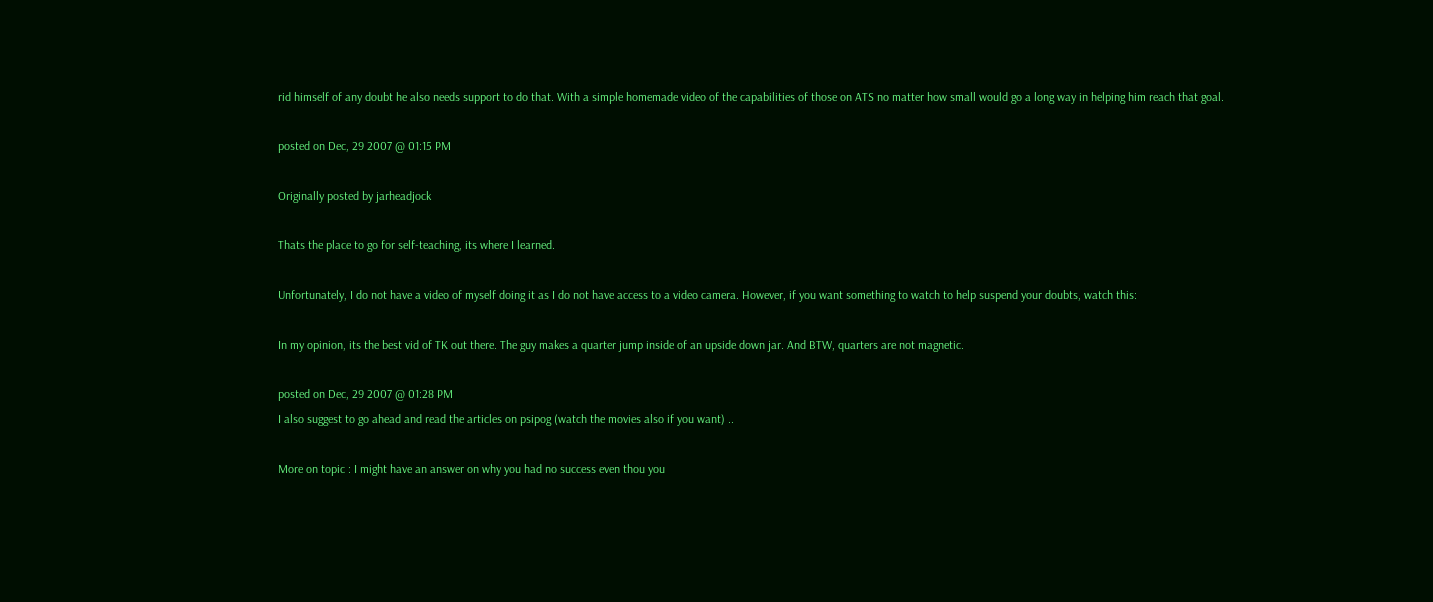rid himself of any doubt he also needs support to do that. With a simple homemade video of the capabilities of those on ATS no matter how small would go a long way in helping him reach that goal.

posted on Dec, 29 2007 @ 01:15 PM

Originally posted by jarheadjock

Thats the place to go for self-teaching, its where I learned.

Unfortunately, I do not have a video of myself doing it as I do not have access to a video camera. However, if you want something to watch to help suspend your doubts, watch this:

In my opinion, its the best vid of TK out there. The guy makes a quarter jump inside of an upside down jar. And BTW, quarters are not magnetic.

posted on Dec, 29 2007 @ 01:28 PM
I also suggest to go ahead and read the articles on psipog (watch the movies also if you want) ..

More on topic : I might have an answer on why you had no success even thou you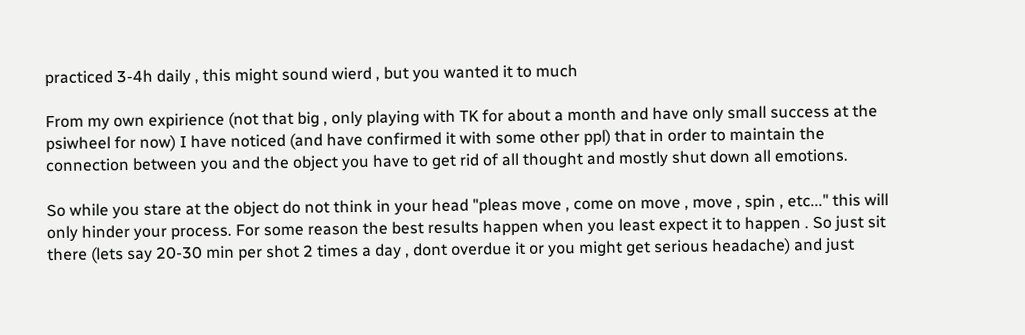practiced 3-4h daily , this might sound wierd , but you wanted it to much

From my own expirience (not that big , only playing with TK for about a month and have only small success at the psiwheel for now) I have noticed (and have confirmed it with some other ppl) that in order to maintain the connection between you and the object you have to get rid of all thought and mostly shut down all emotions.

So while you stare at the object do not think in your head "pleas move , come on move , move , spin , etc..." this will only hinder your process. For some reason the best results happen when you least expect it to happen . So just sit there (lets say 20-30 min per shot 2 times a day , dont overdue it or you might get serious headache) and just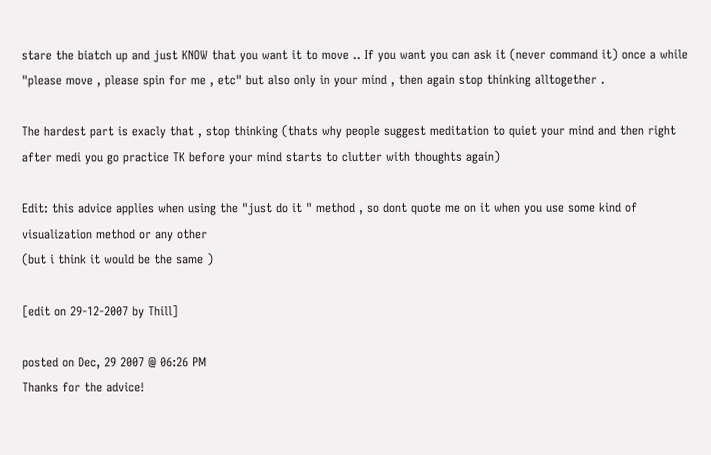stare the biatch up and just KNOW that you want it to move .. If you want you can ask it (never command it) once a while "please move , please spin for me , etc" but also only in your mind , then again stop thinking alltogether .

The hardest part is exacly that , stop thinking (thats why people suggest meditation to quiet your mind and then right after medi you go practice TK before your mind starts to clutter with thoughts again)

Edit: this advice applies when using the "just do it " method , so dont quote me on it when you use some kind of visualization method or any other
(but i think it would be the same )

[edit on 29-12-2007 by Thill]

posted on Dec, 29 2007 @ 06:26 PM
Thanks for the advice!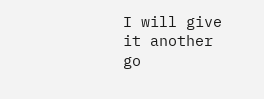I will give it another go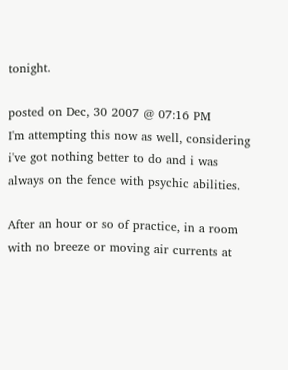tonight.

posted on Dec, 30 2007 @ 07:16 PM
I'm attempting this now as well, considering i've got nothing better to do and i was always on the fence with psychic abilities.

After an hour or so of practice, in a room with no breeze or moving air currents at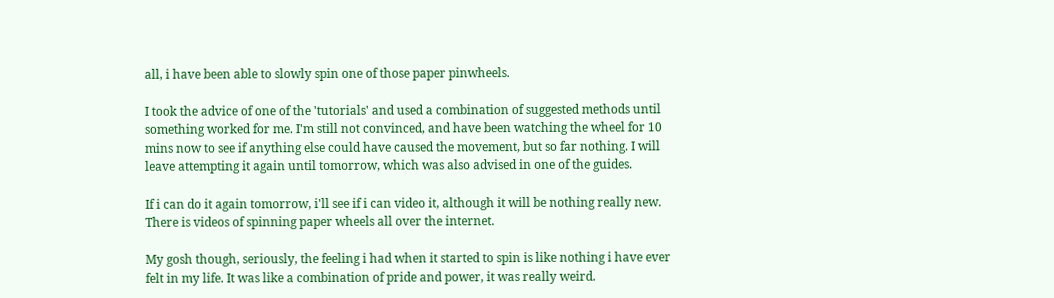all, i have been able to slowly spin one of those paper pinwheels.

I took the advice of one of the 'tutorials' and used a combination of suggested methods until something worked for me. I'm still not convinced, and have been watching the wheel for 10 mins now to see if anything else could have caused the movement, but so far nothing. I will leave attempting it again until tomorrow, which was also advised in one of the guides.

If i can do it again tomorrow, i'll see if i can video it, although it will be nothing really new. There is videos of spinning paper wheels all over the internet.

My gosh though, seriously, the feeling i had when it started to spin is like nothing i have ever felt in my life. It was like a combination of pride and power, it was really weird.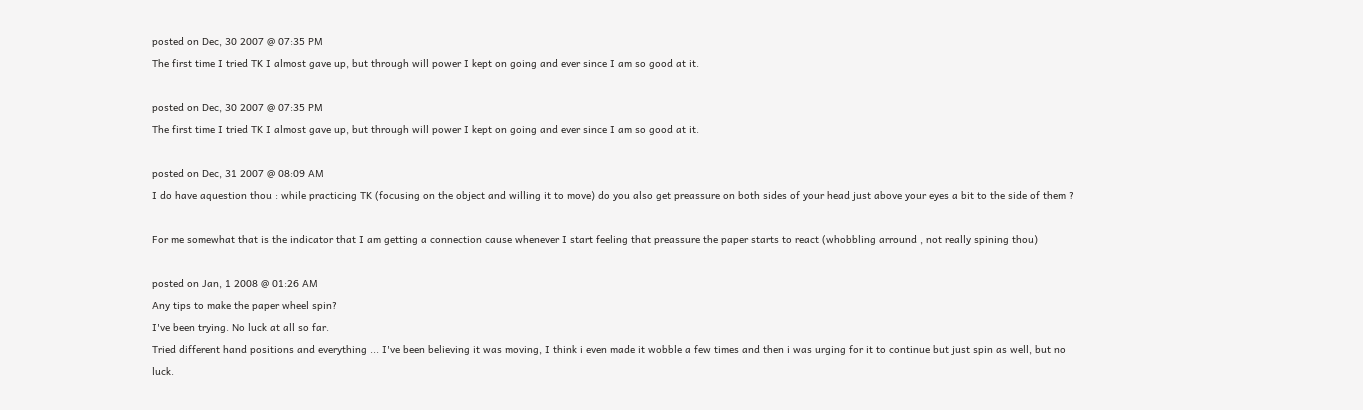posted on Dec, 30 2007 @ 07:35 PM
The first time I tried TK I almost gave up, but through will power I kept on going and ever since I am so good at it.

posted on Dec, 30 2007 @ 07:35 PM
The first time I tried TK I almost gave up, but through will power I kept on going and ever since I am so good at it.

posted on Dec, 31 2007 @ 08:09 AM
I do have aquestion thou : while practicing TK (focusing on the object and willing it to move) do you also get preassure on both sides of your head just above your eyes a bit to the side of them ?

For me somewhat that is the indicator that I am getting a connection cause whenever I start feeling that preassure the paper starts to react (whobbling arround , not really spining thou)

posted on Jan, 1 2008 @ 01:26 AM
Any tips to make the paper wheel spin?
I've been trying. No luck at all so far.
Tried different hand positions and everything ... I've been believing it was moving, I think i even made it wobble a few times and then i was urging for it to continue but just spin as well, but no luck.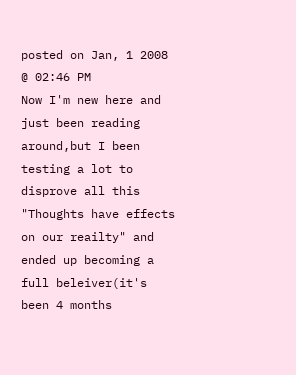posted on Jan, 1 2008 @ 02:46 PM
Now I'm new here and just been reading around,but I been testing a lot to disprove all this "Thoughts have effects on our reailty" and ended up becoming a full beleiver(it's been 4 months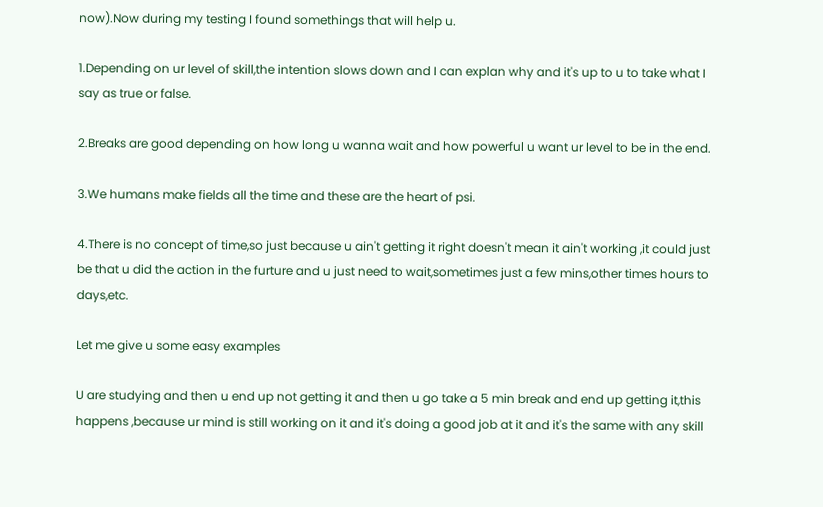now).Now during my testing I found somethings that will help u.

1.Depending on ur level of skill,the intention slows down and I can explan why and it's up to u to take what I say as true or false.

2.Breaks are good depending on how long u wanna wait and how powerful u want ur level to be in the end.

3.We humans make fields all the time and these are the heart of psi.

4.There is no concept of time,so just because u ain't getting it right doesn't mean it ain't working ,it could just be that u did the action in the furture and u just need to wait,sometimes just a few mins,other times hours to days,etc.

Let me give u some easy examples

U are studying and then u end up not getting it and then u go take a 5 min break and end up getting it,this happens ,because ur mind is still working on it and it's doing a good job at it and it's the same with any skill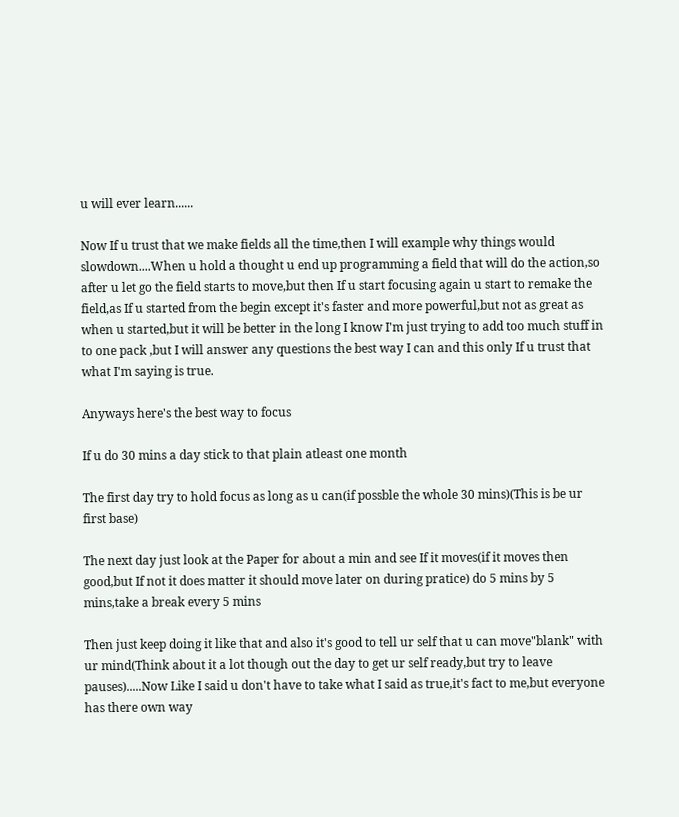u will ever learn......

Now If u trust that we make fields all the time,then I will example why things would slowdown....When u hold a thought u end up programming a field that will do the action,so after u let go the field starts to move,but then If u start focusing again u start to remake the field,as If u started from the begin except it's faster and more powerful,but not as great as when u started,but it will be better in the long I know I'm just trying to add too much stuff in to one pack ,but I will answer any questions the best way I can and this only If u trust that what I'm saying is true.

Anyways here's the best way to focus

If u do 30 mins a day stick to that plain atleast one month

The first day try to hold focus as long as u can(if possble the whole 30 mins)(This is be ur first base)

The next day just look at the Paper for about a min and see If it moves(if it moves then good,but If not it does matter it should move later on during pratice) do 5 mins by 5 mins,take a break every 5 mins

Then just keep doing it like that and also it's good to tell ur self that u can move"blank" with ur mind(Think about it a lot though out the day to get ur self ready,but try to leave pauses).....Now Like I said u don't have to take what I said as true,it's fact to me,but everyone has there own way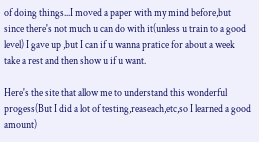of doing things...I moved a paper with my mind before,but since there's not much u can do with it(unless u train to a good level) I gave up ,but I can if u wanna pratice for about a week take a rest and then show u if u want.

Here's the site that allow me to understand this wonderful progess(But I did a lot of testing,reaseach,etc,so I learned a good amount)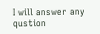I will answer any qustion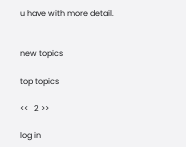u have with more detail.


new topics

top topics

<<   2 >>

log in